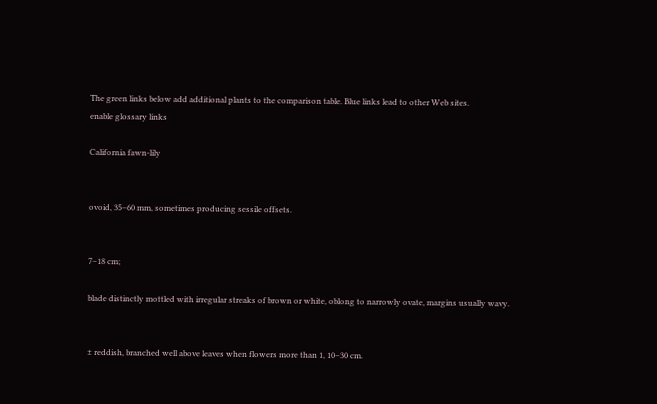The green links below add additional plants to the comparison table. Blue links lead to other Web sites.
enable glossary links

California fawn-lily


ovoid, 35–60 mm, sometimes producing sessile offsets.


7–18 cm;

blade distinctly mottled with irregular streaks of brown or white, oblong to narrowly ovate, margins usually wavy.


± reddish, branched well above leaves when flowers more than 1, 10–30 cm.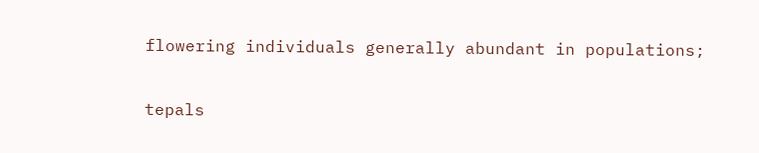flowering individuals generally abundant in populations;

tepals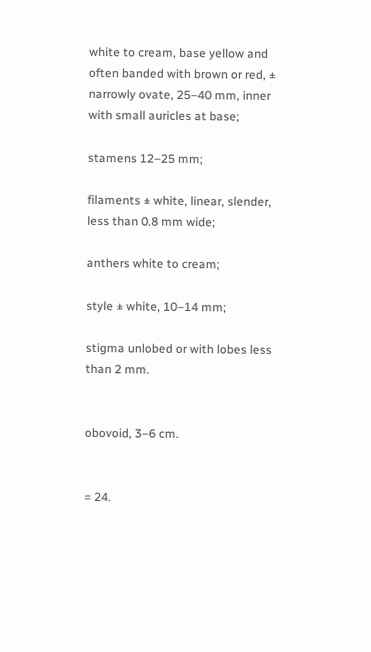white to cream, base yellow and often banded with brown or red, ± narrowly ovate, 25–40 mm, inner with small auricles at base;

stamens 12–25 mm;

filaments ± white, linear, slender, less than 0.8 mm wide;

anthers white to cream;

style ± white, 10–14 mm;

stigma unlobed or with lobes less than 2 mm.


obovoid, 3–6 cm.


= 24.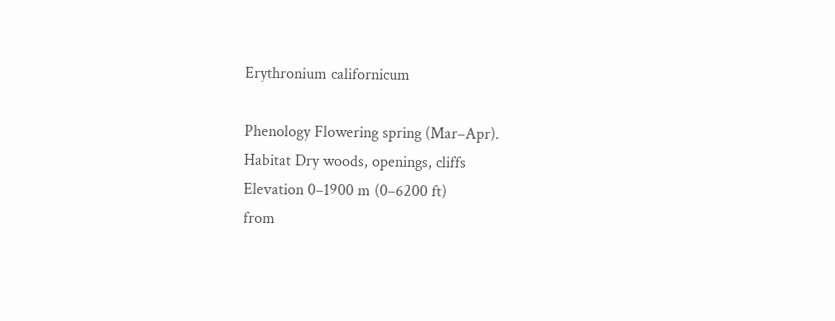Erythronium californicum

Phenology Flowering spring (Mar–Apr).
Habitat Dry woods, openings, cliffs
Elevation 0–1900 m (0–6200 ft)
from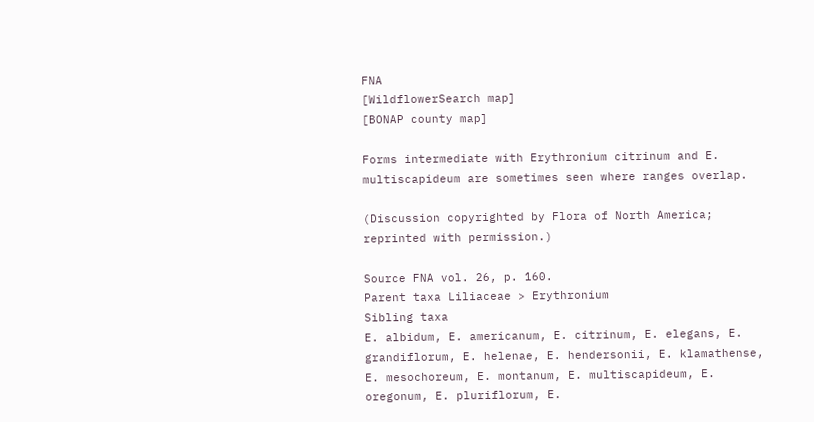FNA
[WildflowerSearch map]
[BONAP county map]

Forms intermediate with Erythronium citrinum and E. multiscapideum are sometimes seen where ranges overlap.

(Discussion copyrighted by Flora of North America; reprinted with permission.)

Source FNA vol. 26, p. 160.
Parent taxa Liliaceae > Erythronium
Sibling taxa
E. albidum, E. americanum, E. citrinum, E. elegans, E. grandiflorum, E. helenae, E. hendersonii, E. klamathense, E. mesochoreum, E. montanum, E. multiscapideum, E. oregonum, E. pluriflorum, E.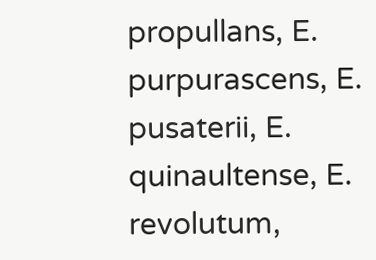propullans, E. purpurascens, E. pusaterii, E. quinaultense, E. revolutum,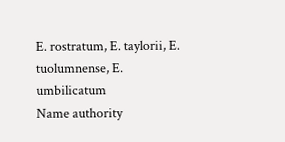E. rostratum, E. taylorii, E. tuolumnense, E. umbilicatum
Name authority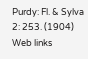Purdy: Fl. & Sylva 2: 253. (1904)
Web links